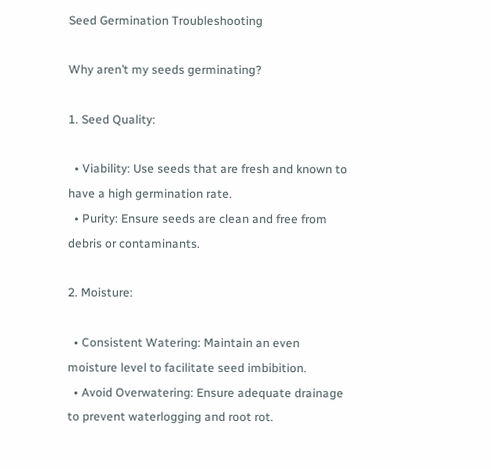Seed Germination Troubleshooting

Why aren’t my seeds germinating?

1. Seed Quality:

  • Viability: Use seeds that are fresh and known to have a high germination rate.
  • Purity: Ensure seeds are clean and free from debris or contaminants.

2. Moisture:

  • Consistent Watering: Maintain an even moisture level to facilitate seed imbibition.
  • Avoid Overwatering: Ensure adequate drainage to prevent waterlogging and root rot.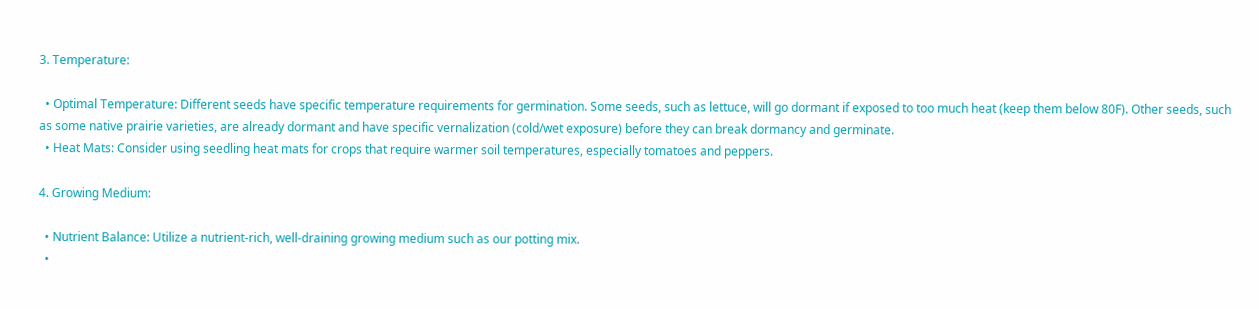3. Temperature:

  • Optimal Temperature: Different seeds have specific temperature requirements for germination. Some seeds, such as lettuce, will go dormant if exposed to too much heat (keep them below 80F). Other seeds, such as some native prairie varieties, are already dormant and have specific vernalization (cold/wet exposure) before they can break dormancy and germinate.
  • Heat Mats: Consider using seedling heat mats for crops that require warmer soil temperatures, especially tomatoes and peppers.

4. Growing Medium:

  • Nutrient Balance: Utilize a nutrient-rich, well-draining growing medium such as our potting mix.
  •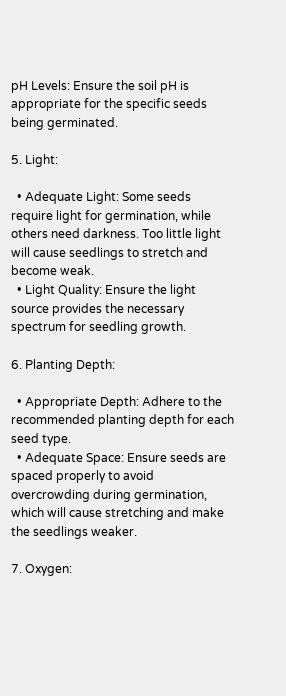pH Levels: Ensure the soil pH is appropriate for the specific seeds being germinated.

5. Light:

  • Adequate Light: Some seeds require light for germination, while others need darkness. Too little light will cause seedlings to stretch and become weak.
  • Light Quality: Ensure the light source provides the necessary spectrum for seedling growth.

6. Planting Depth:

  • Appropriate Depth: Adhere to the recommended planting depth for each seed type.
  • Adequate Space: Ensure seeds are spaced properly to avoid overcrowding during germination, which will cause stretching and make the seedlings weaker.

7. Oxygen: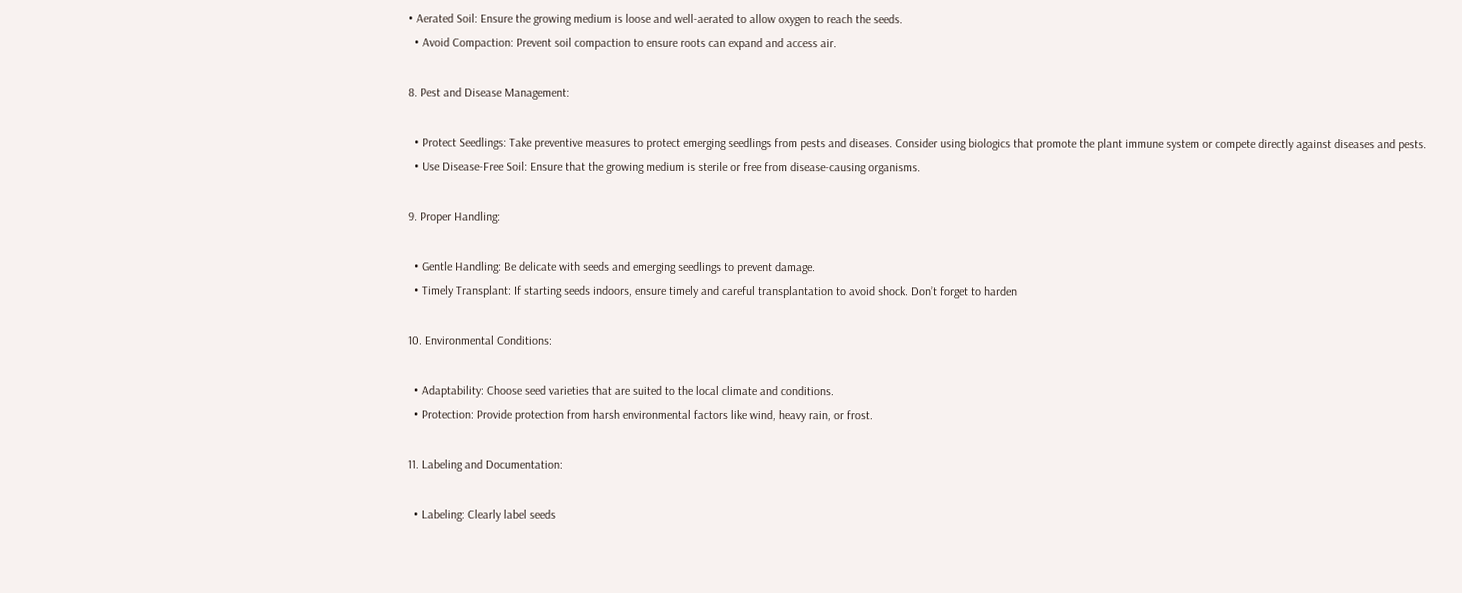• Aerated Soil: Ensure the growing medium is loose and well-aerated to allow oxygen to reach the seeds.
  • Avoid Compaction: Prevent soil compaction to ensure roots can expand and access air.

8. Pest and Disease Management:

  • Protect Seedlings: Take preventive measures to protect emerging seedlings from pests and diseases. Consider using biologics that promote the plant immune system or compete directly against diseases and pests.
  • Use Disease-Free Soil: Ensure that the growing medium is sterile or free from disease-causing organisms.

9. Proper Handling:

  • Gentle Handling: Be delicate with seeds and emerging seedlings to prevent damage.
  • Timely Transplant: If starting seeds indoors, ensure timely and careful transplantation to avoid shock. Don’t forget to harden

10. Environmental Conditions:

  • Adaptability: Choose seed varieties that are suited to the local climate and conditions.
  • Protection: Provide protection from harsh environmental factors like wind, heavy rain, or frost.

11. Labeling and Documentation:

  • Labeling: Clearly label seeds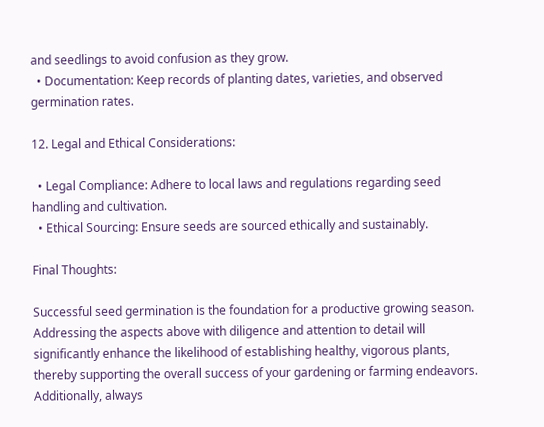and seedlings to avoid confusion as they grow.
  • Documentation: Keep records of planting dates, varieties, and observed germination rates.

12. Legal and Ethical Considerations:

  • Legal Compliance: Adhere to local laws and regulations regarding seed handling and cultivation.
  • Ethical Sourcing: Ensure seeds are sourced ethically and sustainably.

Final Thoughts:

Successful seed germination is the foundation for a productive growing season. Addressing the aspects above with diligence and attention to detail will significantly enhance the likelihood of establishing healthy, vigorous plants, thereby supporting the overall success of your gardening or farming endeavors. Additionally, always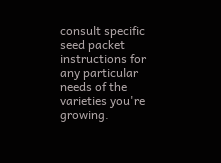consult specific seed packet instructions for any particular needs of the varieties you're growing.